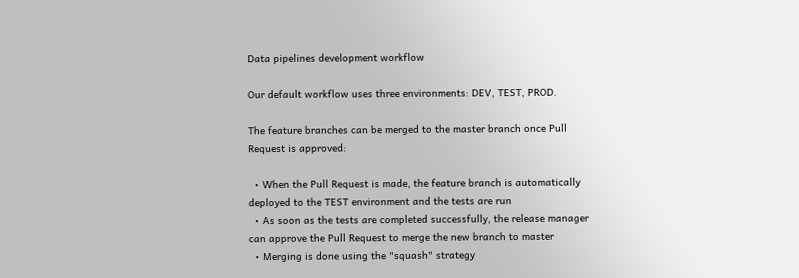Data pipelines development workflow

Our default workflow uses three environments: DEV, TEST, PROD.

The feature branches can be merged to the master branch once Pull Request is approved:

  • When the Pull Request is made, the feature branch is automatically deployed to the TEST environment and the tests are run
  • As soon as the tests are completed successfully, the release manager can approve the Pull Request to merge the new branch to master
  • Merging is done using the "squash" strategy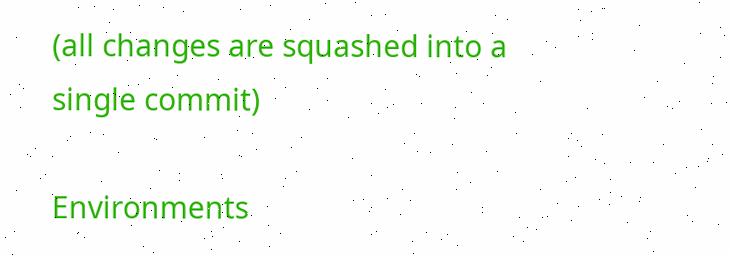(all changes are squashed into a single commit)

Environments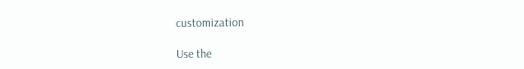customization

Use the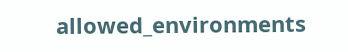allowed_environments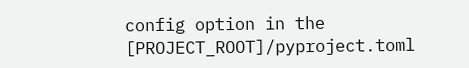config option in the [PROJECT_ROOT]/pyproject.toml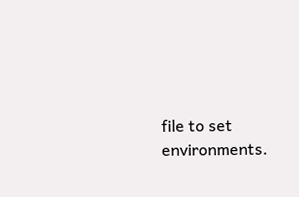file to set environments.